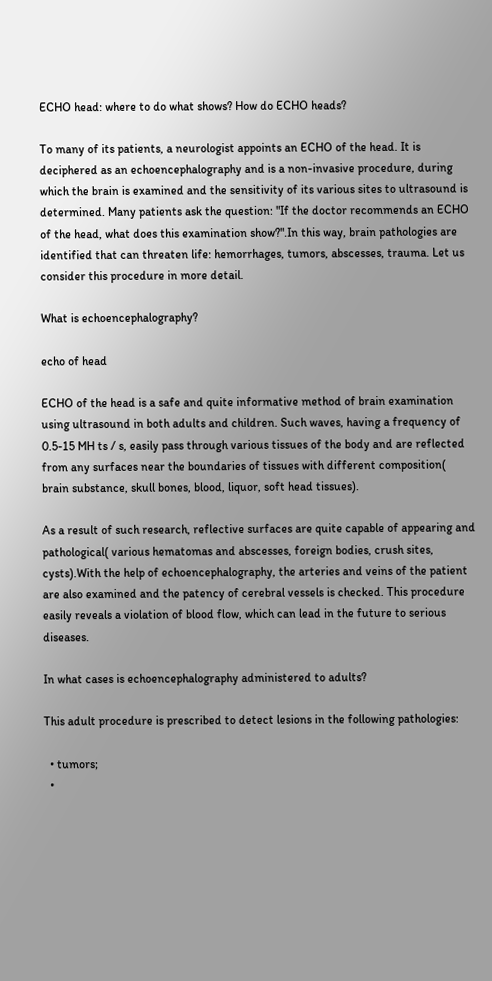ECHO head: where to do what shows? How do ECHO heads?

To many of its patients, a neurologist appoints an ECHO of the head. It is deciphered as an echoencephalography and is a non-invasive procedure, during which the brain is examined and the sensitivity of its various sites to ultrasound is determined. Many patients ask the question: "If the doctor recommends an ECHO of the head, what does this examination show?".In this way, brain pathologies are identified that can threaten life: hemorrhages, tumors, abscesses, trauma. Let us consider this procedure in more detail.

What is echoencephalography?

echo of head

ECHO of the head is a safe and quite informative method of brain examination using ultrasound in both adults and children. Such waves, having a frequency of 0.5-15 MH ts / s, easily pass through various tissues of the body and are reflected from any surfaces near the boundaries of tissues with different composition( brain substance, skull bones, blood, liquor, soft head tissues).

As a result of such research, reflective surfaces are quite capable of appearing and pathological( various hematomas and abscesses, foreign bodies, crush sites, cysts).With the help of echoencephalography, the arteries and veins of the patient are also examined and the patency of cerebral vessels is checked. This procedure easily reveals a violation of blood flow, which can lead in the future to serious diseases.

In what cases is echoencephalography administered to adults?

This adult procedure is prescribed to detect lesions in the following pathologies:

  • tumors;
  •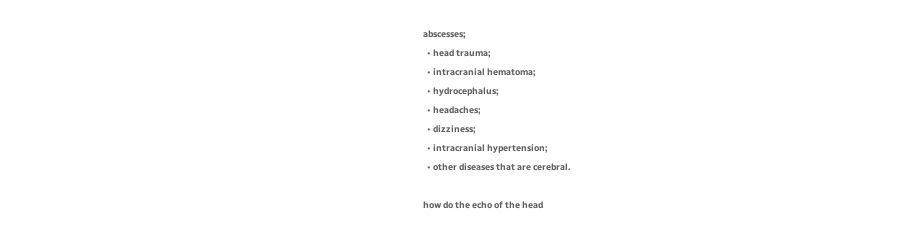abscesses;
  • head trauma;
  • intracranial hematoma;
  • hydrocephalus;
  • headaches;
  • dizziness;
  • intracranial hypertension;
  • other diseases that are cerebral.

how do the echo of the head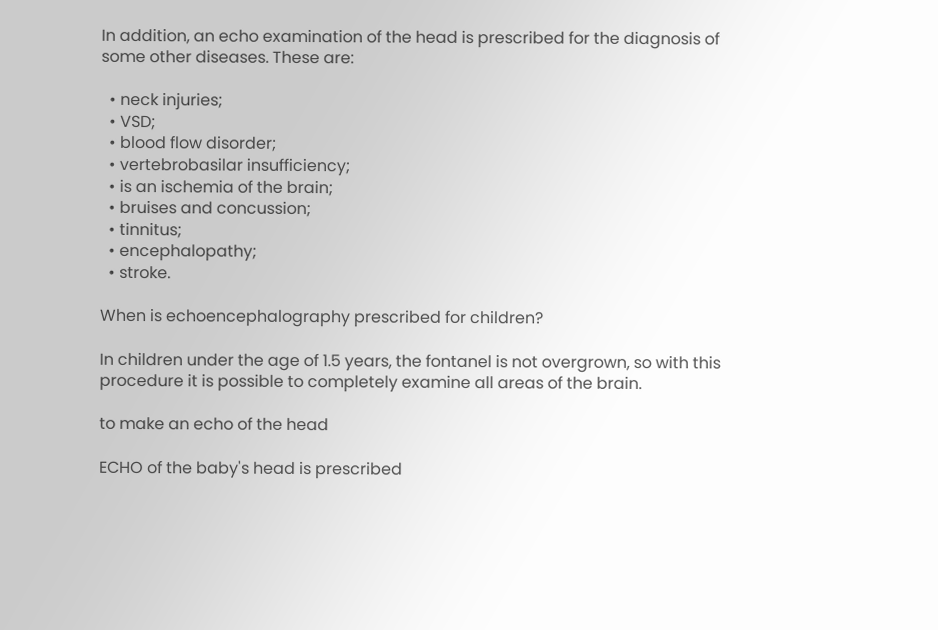In addition, an echo examination of the head is prescribed for the diagnosis of some other diseases. These are:

  • neck injuries;
  • VSD;
  • blood flow disorder;
  • vertebrobasilar insufficiency;
  • is an ischemia of the brain;
  • bruises and concussion;
  • tinnitus;
  • encephalopathy;
  • stroke.

When is echoencephalography prescribed for children?

In children under the age of 1.5 years, the fontanel is not overgrown, so with this procedure it is possible to completely examine all areas of the brain.

to make an echo of the head

ECHO of the baby's head is prescribed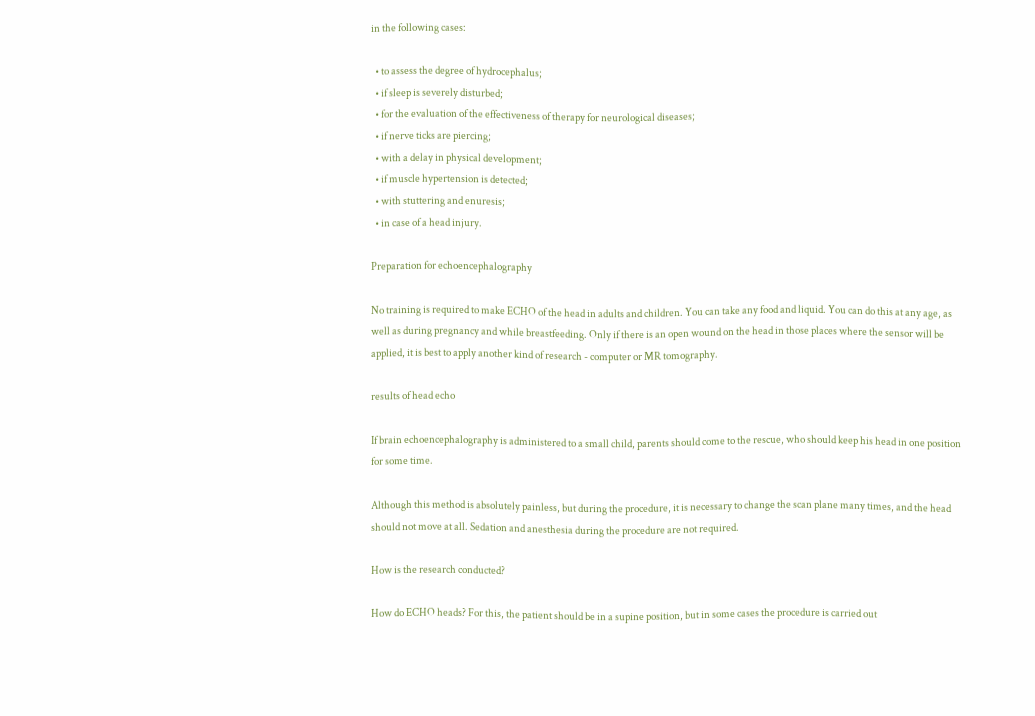in the following cases:

  • to assess the degree of hydrocephalus;
  • if sleep is severely disturbed;
  • for the evaluation of the effectiveness of therapy for neurological diseases;
  • if nerve ticks are piercing;
  • with a delay in physical development;
  • if muscle hypertension is detected;
  • with stuttering and enuresis;
  • in case of a head injury.

Preparation for echoencephalography

No training is required to make ECHO of the head in adults and children. You can take any food and liquid. You can do this at any age, as well as during pregnancy and while breastfeeding. Only if there is an open wound on the head in those places where the sensor will be applied, it is best to apply another kind of research - computer or MR tomography.

results of head echo

If brain echoencephalography is administered to a small child, parents should come to the rescue, who should keep his head in one position for some time.

Although this method is absolutely painless, but during the procedure, it is necessary to change the scan plane many times, and the head should not move at all. Sedation and anesthesia during the procedure are not required.

How is the research conducted?

How do ECHO heads? For this, the patient should be in a supine position, but in some cases the procedure is carried out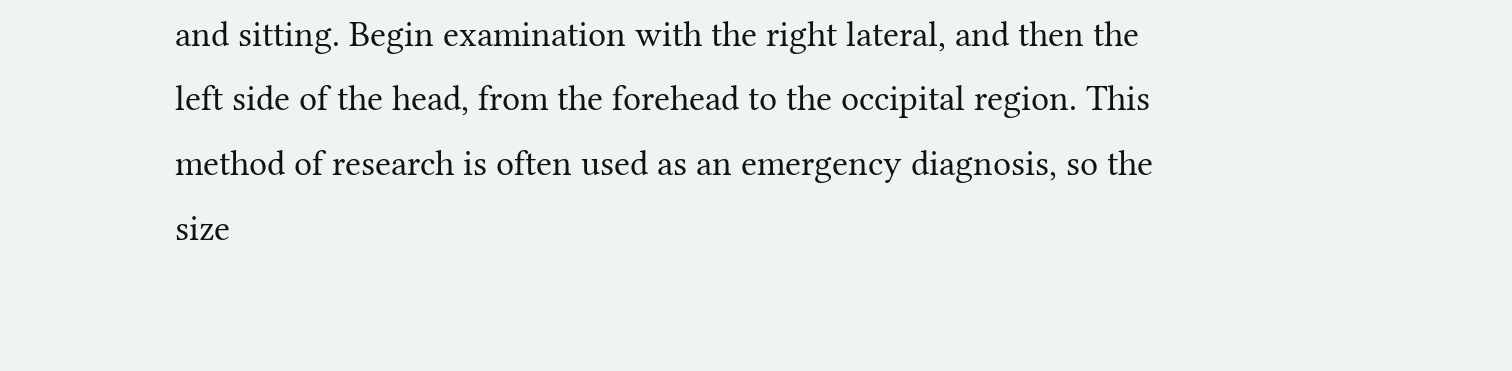and sitting. Begin examination with the right lateral, and then the left side of the head, from the forehead to the occipital region. This method of research is often used as an emergency diagnosis, so the size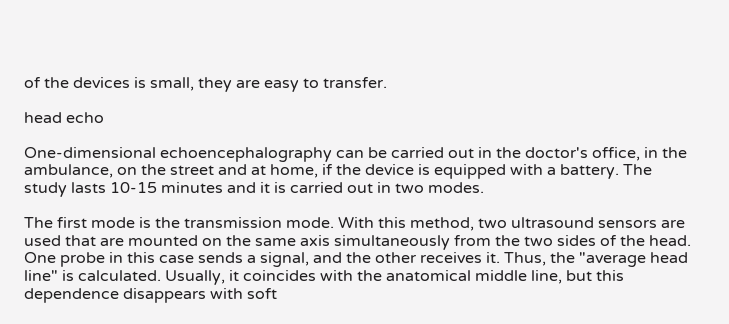of the devices is small, they are easy to transfer.

head echo

One-dimensional echoencephalography can be carried out in the doctor's office, in the ambulance, on the street and at home, if the device is equipped with a battery. The study lasts 10-15 minutes and it is carried out in two modes.

The first mode is the transmission mode. With this method, two ultrasound sensors are used that are mounted on the same axis simultaneously from the two sides of the head. One probe in this case sends a signal, and the other receives it. Thus, the "average head line" is calculated. Usually, it coincides with the anatomical middle line, but this dependence disappears with soft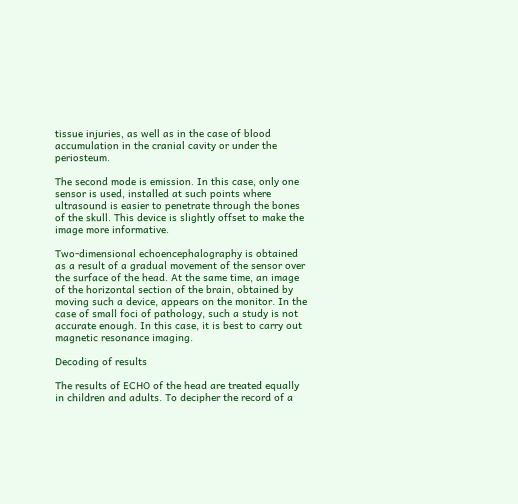tissue injuries, as well as in the case of blood accumulation in the cranial cavity or under the periosteum.

The second mode is emission. In this case, only one sensor is used, installed at such points where ultrasound is easier to penetrate through the bones of the skull. This device is slightly offset to make the image more informative.

Two-dimensional echoencephalography is obtained as a result of a gradual movement of the sensor over the surface of the head. At the same time, an image of the horizontal section of the brain, obtained by moving such a device, appears on the monitor. In the case of small foci of pathology, such a study is not accurate enough. In this case, it is best to carry out magnetic resonance imaging.

Decoding of results

The results of ECHO of the head are treated equally in children and adults. To decipher the record of a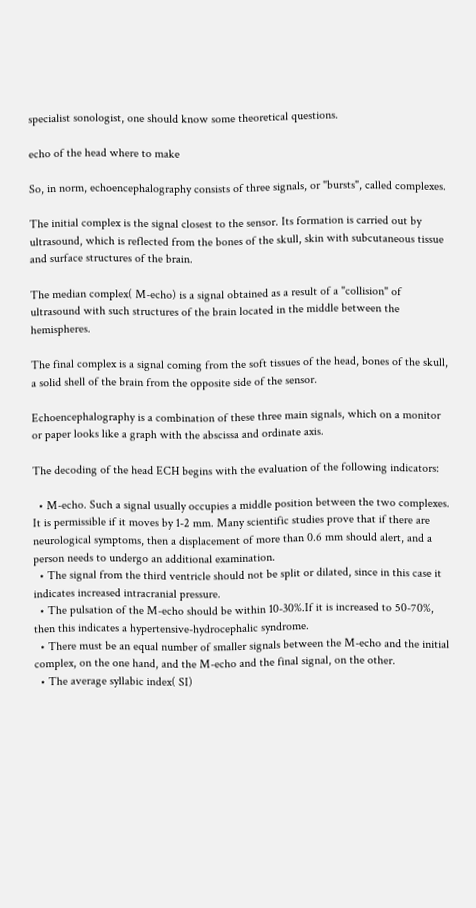specialist sonologist, one should know some theoretical questions.

echo of the head where to make

So, in norm, echoencephalography consists of three signals, or "bursts", called complexes.

The initial complex is the signal closest to the sensor. Its formation is carried out by ultrasound, which is reflected from the bones of the skull, skin with subcutaneous tissue and surface structures of the brain.

The median complex( M-echo) is a signal obtained as a result of a "collision" of ultrasound with such structures of the brain located in the middle between the hemispheres.

The final complex is a signal coming from the soft tissues of the head, bones of the skull, a solid shell of the brain from the opposite side of the sensor.

Echoencephalography is a combination of these three main signals, which on a monitor or paper looks like a graph with the abscissa and ordinate axis.

The decoding of the head ECH begins with the evaluation of the following indicators:

  • M-echo. Such a signal usually occupies a middle position between the two complexes. It is permissible if it moves by 1-2 mm. Many scientific studies prove that if there are neurological symptoms, then a displacement of more than 0.6 mm should alert, and a person needs to undergo an additional examination.
  • The signal from the third ventricle should not be split or dilated, since in this case it indicates increased intracranial pressure.
  • The pulsation of the M-echo should be within 10-30%.If it is increased to 50-70%, then this indicates a hypertensive-hydrocephalic syndrome.
  • There must be an equal number of smaller signals between the M-echo and the initial complex, on the one hand, and the M-echo and the final signal, on the other.
  • The average syllabic index( SI)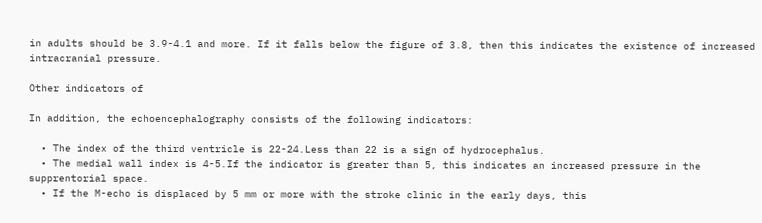in adults should be 3.9-4.1 and more. If it falls below the figure of 3.8, then this indicates the existence of increased intracranial pressure.

Other indicators of

In addition, the echoencephalography consists of the following indicators:

  • The index of the third ventricle is 22-24.Less than 22 is a sign of hydrocephalus.
  • The medial wall index is 4-5.If the indicator is greater than 5, this indicates an increased pressure in the supprentorial space.
  • If the M-echo is displaced by 5 mm or more with the stroke clinic in the early days, this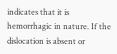indicates that it is hemorrhagic in nature. If the dislocation is absent or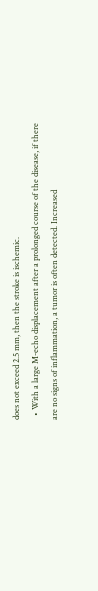does not exceed 2.5 mm, then the stroke is ischemic.
  • With a large M-echo displacement after a prolonged course of the disease, if there are no signs of inflammation, a tumor is often detected. Increased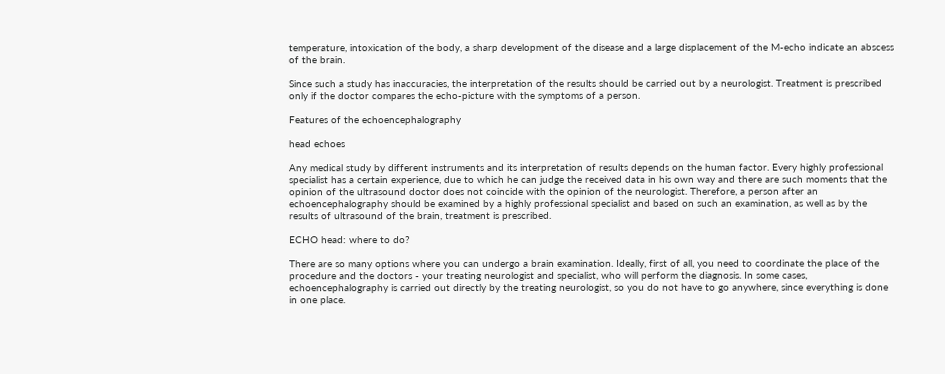temperature, intoxication of the body, a sharp development of the disease and a large displacement of the M-echo indicate an abscess of the brain.

Since such a study has inaccuracies, the interpretation of the results should be carried out by a neurologist. Treatment is prescribed only if the doctor compares the echo-picture with the symptoms of a person.

Features of the echoencephalography

head echoes

Any medical study by different instruments and its interpretation of results depends on the human factor. Every highly professional specialist has a certain experience, due to which he can judge the received data in his own way and there are such moments that the opinion of the ultrasound doctor does not coincide with the opinion of the neurologist. Therefore, a person after an echoencephalography should be examined by a highly professional specialist and based on such an examination, as well as by the results of ultrasound of the brain, treatment is prescribed.

ECHO head: where to do?

There are so many options where you can undergo a brain examination. Ideally, first of all, you need to coordinate the place of the procedure and the doctors - your treating neurologist and specialist, who will perform the diagnosis. In some cases, echoencephalography is carried out directly by the treating neurologist, so you do not have to go anywhere, since everything is done in one place.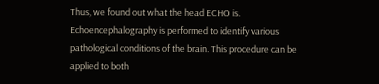Thus, we found out what the head ECHO is. Echoencephalography is performed to identify various pathological conditions of the brain. This procedure can be applied to both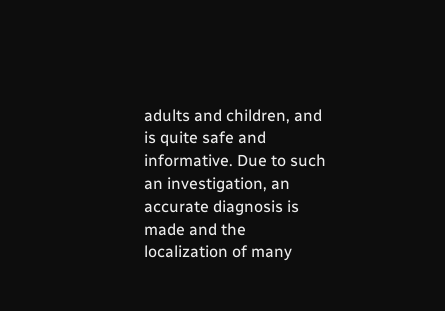adults and children, and is quite safe and informative. Due to such an investigation, an accurate diagnosis is made and the localization of many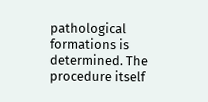pathological formations is determined. The procedure itself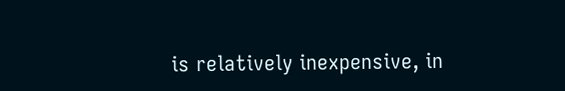is relatively inexpensive, in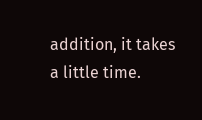addition, it takes a little time.